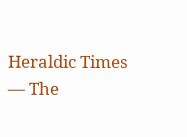Heraldic Times — The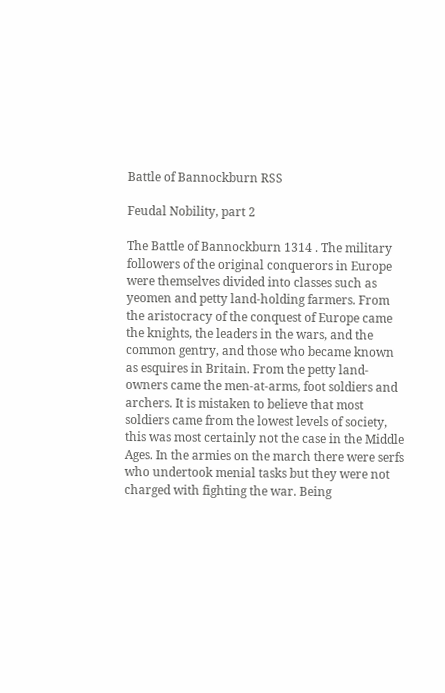Battle of Bannockburn RSS

Feudal Nobility, part 2

The Battle of Bannockburn 1314 . The military followers of the original conquerors in Europe were themselves divided into classes such as yeomen and petty land-holding farmers. From the aristocracy of the conquest of Europe came the knights, the leaders in the wars, and the common gentry, and those who became known as esquires in Britain. From the petty land-owners came the men-at-arms, foot soldiers and archers. It is mistaken to believe that most soldiers came from the lowest levels of society, this was most certainly not the case in the Middle Ages. In the armies on the march there were serfs who undertook menial tasks but they were not charged with fighting the war. Being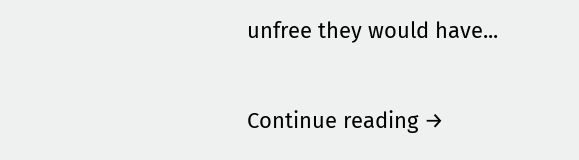unfree they would have...

Continue reading →